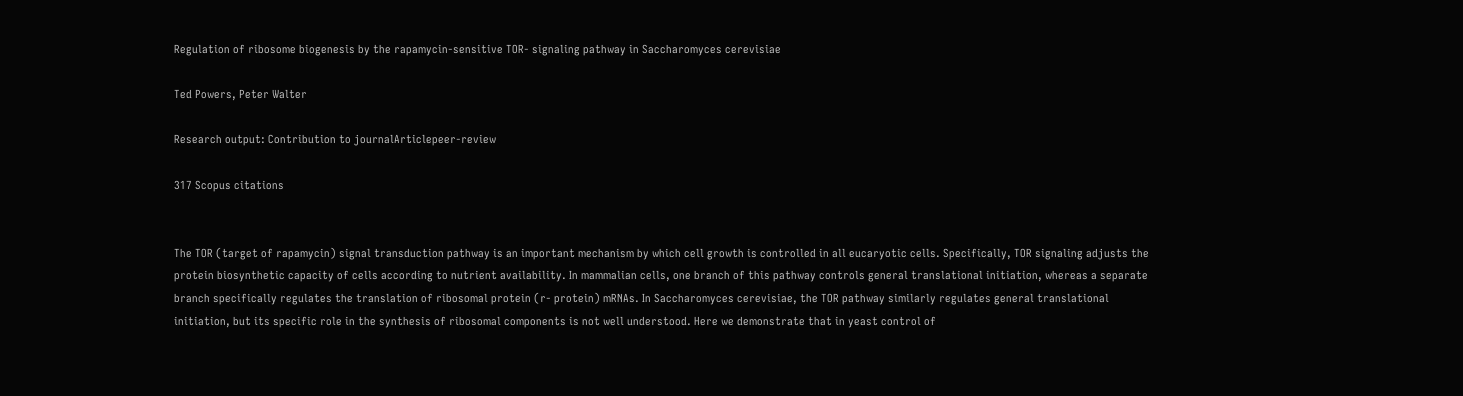Regulation of ribosome biogenesis by the rapamycin-sensitive TOR- signaling pathway in Saccharomyces cerevisiae

Ted Powers, Peter Walter

Research output: Contribution to journalArticlepeer-review

317 Scopus citations


The TOR (target of rapamycin) signal transduction pathway is an important mechanism by which cell growth is controlled in all eucaryotic cells. Specifically, TOR signaling adjusts the protein biosynthetic capacity of cells according to nutrient availability. In mammalian cells, one branch of this pathway controls general translational initiation, whereas a separate branch specifically regulates the translation of ribosomal protein (r- protein) mRNAs. In Saccharomyces cerevisiae, the TOR pathway similarly regulates general translational initiation, but its specific role in the synthesis of ribosomal components is not well understood. Here we demonstrate that in yeast control of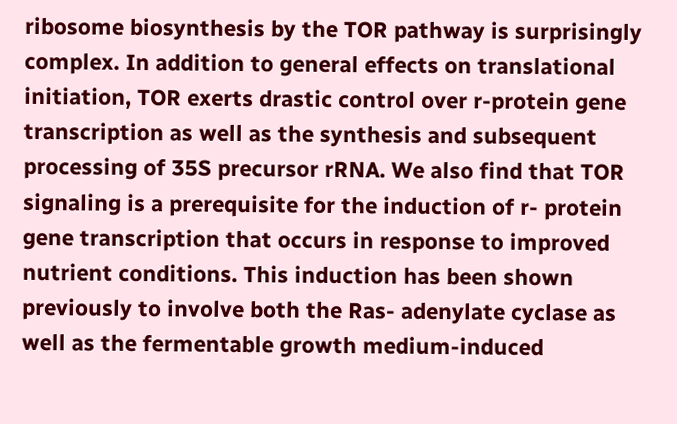ribosome biosynthesis by the TOR pathway is surprisingly complex. In addition to general effects on translational initiation, TOR exerts drastic control over r-protein gene transcription as well as the synthesis and subsequent processing of 35S precursor rRNA. We also find that TOR signaling is a prerequisite for the induction of r- protein gene transcription that occurs in response to improved nutrient conditions. This induction has been shown previously to involve both the Ras- adenylate cyclase as well as the fermentable growth medium-induced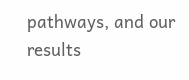pathways, and our results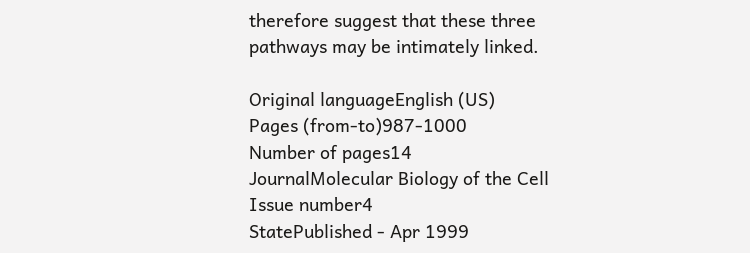therefore suggest that these three pathways may be intimately linked.

Original languageEnglish (US)
Pages (from-to)987-1000
Number of pages14
JournalMolecular Biology of the Cell
Issue number4
StatePublished - Apr 1999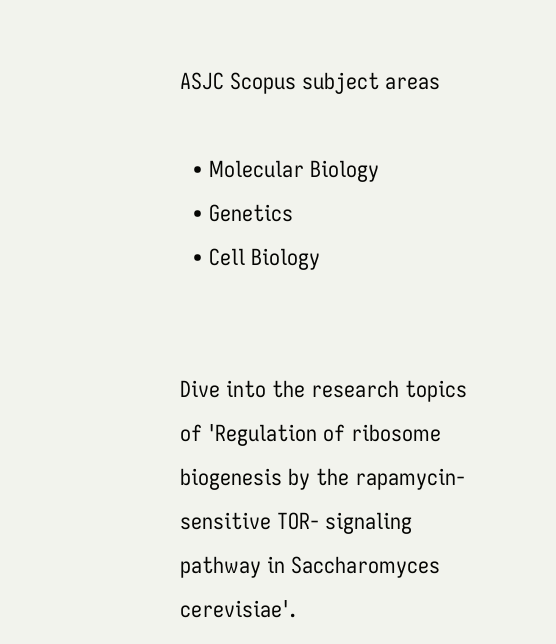ASJC Scopus subject areas

  • Molecular Biology
  • Genetics
  • Cell Biology


Dive into the research topics of 'Regulation of ribosome biogenesis by the rapamycin-sensitive TOR- signaling pathway in Saccharomyces cerevisiae'.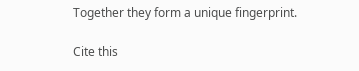Together they form a unique fingerprint.

Cite this